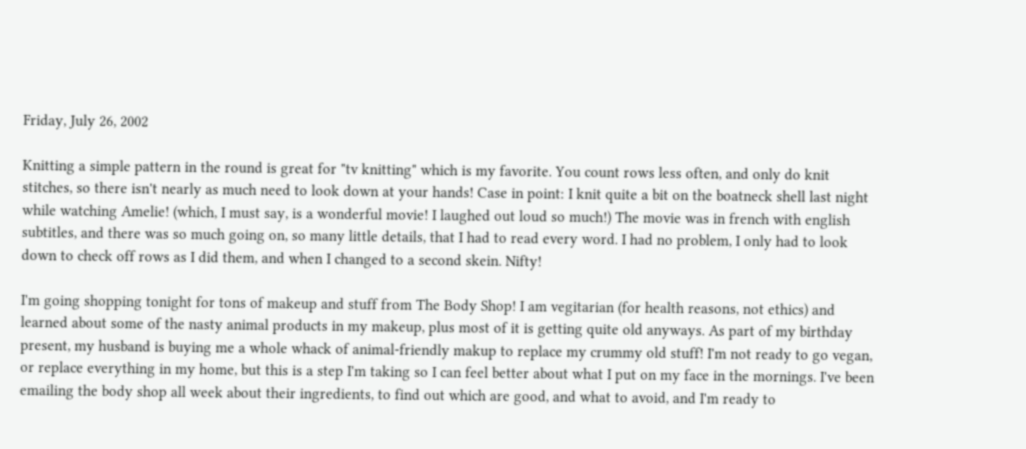Friday, July 26, 2002

Knitting a simple pattern in the round is great for "tv knitting" which is my favorite. You count rows less often, and only do knit stitches, so there isn't nearly as much need to look down at your hands! Case in point: I knit quite a bit on the boatneck shell last night while watching Amelie! (which, I must say, is a wonderful movie! I laughed out loud so much!) The movie was in french with english subtitles, and there was so much going on, so many little details, that I had to read every word. I had no problem, I only had to look down to check off rows as I did them, and when I changed to a second skein. Nifty!

I'm going shopping tonight for tons of makeup and stuff from The Body Shop! I am vegitarian (for health reasons, not ethics) and learned about some of the nasty animal products in my makeup, plus most of it is getting quite old anyways. As part of my birthday present, my husband is buying me a whole whack of animal-friendly makup to replace my crummy old stuff! I'm not ready to go vegan, or replace everything in my home, but this is a step I'm taking so I can feel better about what I put on my face in the mornings. I've been emailing the body shop all week about their ingredients, to find out which are good, and what to avoid, and I'm ready to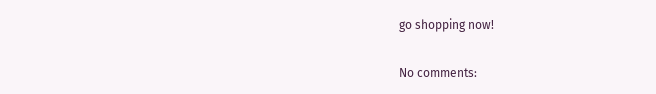go shopping now!

No comments: